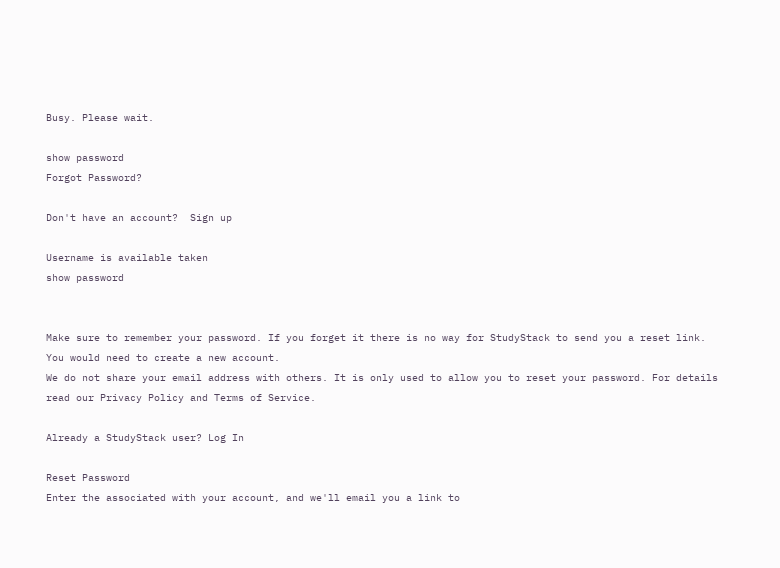Busy. Please wait.

show password
Forgot Password?

Don't have an account?  Sign up

Username is available taken
show password


Make sure to remember your password. If you forget it there is no way for StudyStack to send you a reset link. You would need to create a new account.
We do not share your email address with others. It is only used to allow you to reset your password. For details read our Privacy Policy and Terms of Service.

Already a StudyStack user? Log In

Reset Password
Enter the associated with your account, and we'll email you a link to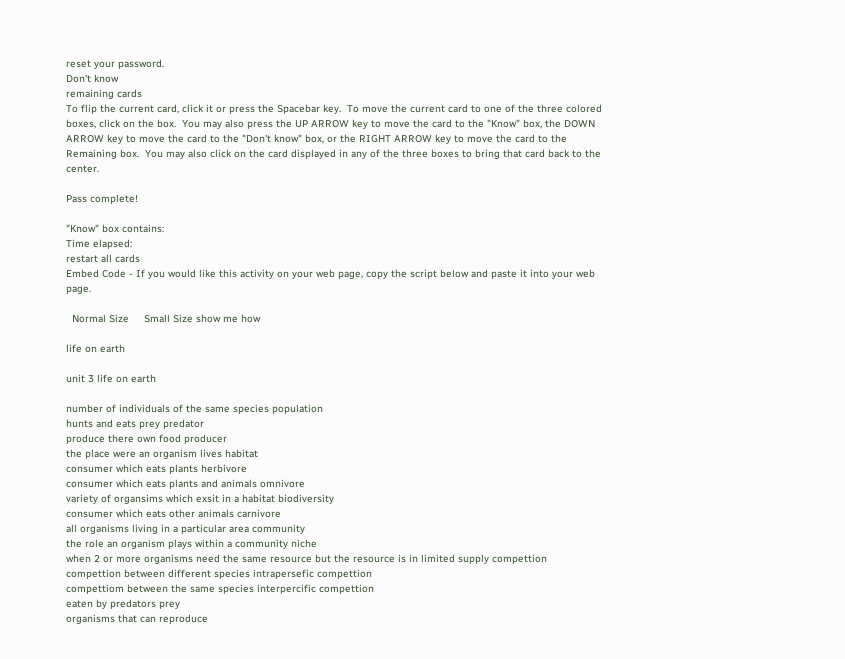reset your password.
Don't know
remaining cards
To flip the current card, click it or press the Spacebar key.  To move the current card to one of the three colored boxes, click on the box.  You may also press the UP ARROW key to move the card to the "Know" box, the DOWN ARROW key to move the card to the "Don't know" box, or the RIGHT ARROW key to move the card to the Remaining box.  You may also click on the card displayed in any of the three boxes to bring that card back to the center.

Pass complete!

"Know" box contains:
Time elapsed:
restart all cards
Embed Code - If you would like this activity on your web page, copy the script below and paste it into your web page.

  Normal Size     Small Size show me how

life on earth

unit 3 life on earth

number of individuals of the same species population
hunts and eats prey predator
produce there own food producer
the place were an organism lives habitat
consumer which eats plants herbivore
consumer which eats plants and animals omnivore
variety of organsims which exsit in a habitat biodiversity
consumer which eats other animals carnivore
all organisms living in a particular area community
the role an organism plays within a community niche
when 2 or more organisms need the same resource but the resource is in limited supply compettion
compettion between different species intrapersefic compettion
compettiom between the same species interpercific compettion
eaten by predators prey
organisms that can reproduce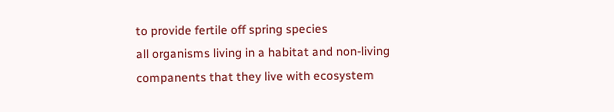to provide fertile off spring species
all organisms living in a habitat and non-living companents that they live with ecosystem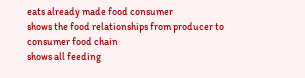eats already made food consumer
shows the food relationships from producer to consumer food chain
shows all feeding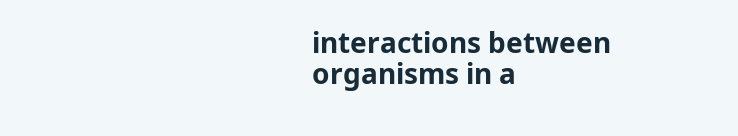interactions between organisms in a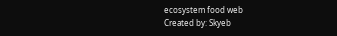ecosystem food web
Created by: Skyeb